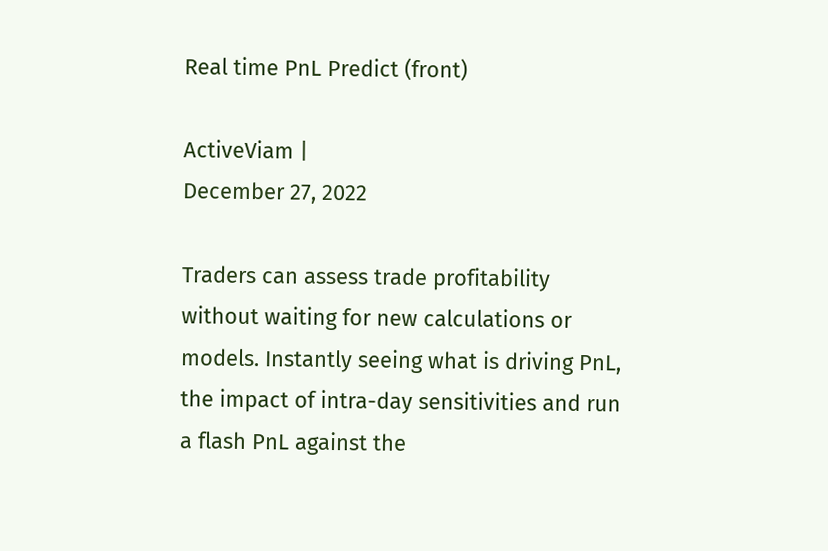Real time PnL Predict (front)

ActiveViam |
December 27, 2022

Traders can assess trade profitability  without waiting for new calculations or models. Instantly seeing what is driving PnL, the impact of intra-day sensitivities and run a flash PnL against the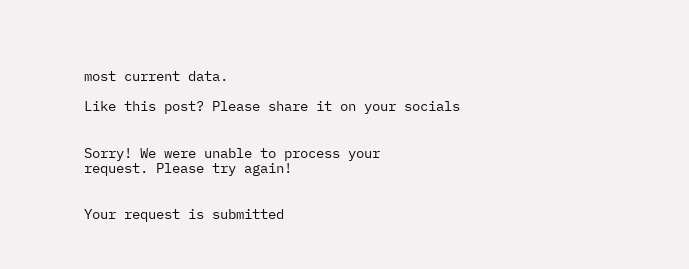most current data.

Like this post? Please share it on your socials


Sorry! We were unable to process your
request. Please try again!


Your request is submitted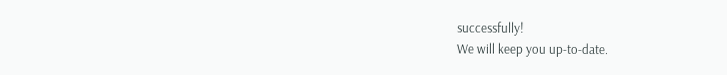successfully!
We will keep you up-to-date.